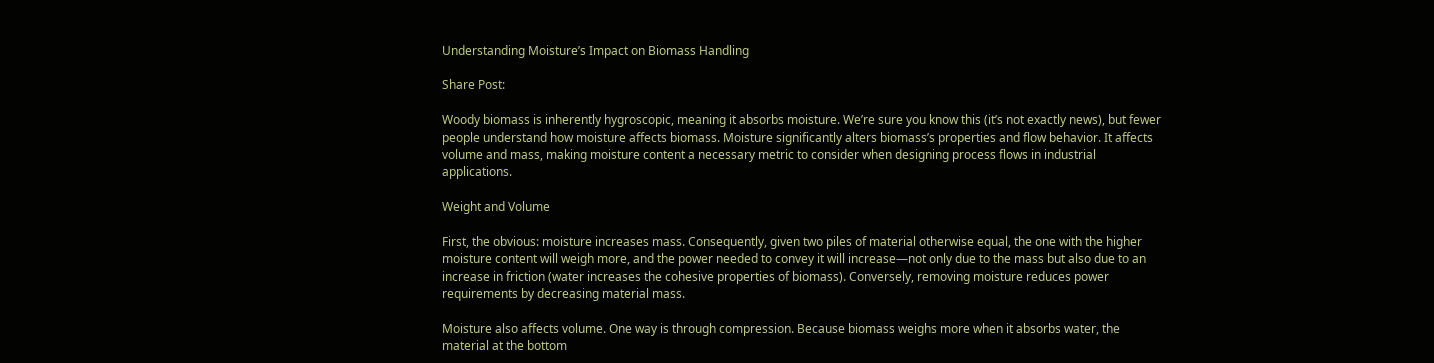Understanding Moisture’s Impact on Biomass Handling

Share Post:

Woody biomass is inherently hygroscopic, meaning it absorbs moisture. We’re sure you know this (it’s not exactly news), but fewer people understand how moisture affects biomass. Moisture significantly alters biomass’s properties and flow behavior. It affects volume and mass, making moisture content a necessary metric to consider when designing process flows in industrial applications.

Weight and Volume

First, the obvious: moisture increases mass. Consequently, given two piles of material otherwise equal, the one with the higher moisture content will weigh more, and the power needed to convey it will increase—not only due to the mass but also due to an increase in friction (water increases the cohesive properties of biomass). Conversely, removing moisture reduces power requirements by decreasing material mass.

Moisture also affects volume. One way is through compression. Because biomass weighs more when it absorbs water, the material at the bottom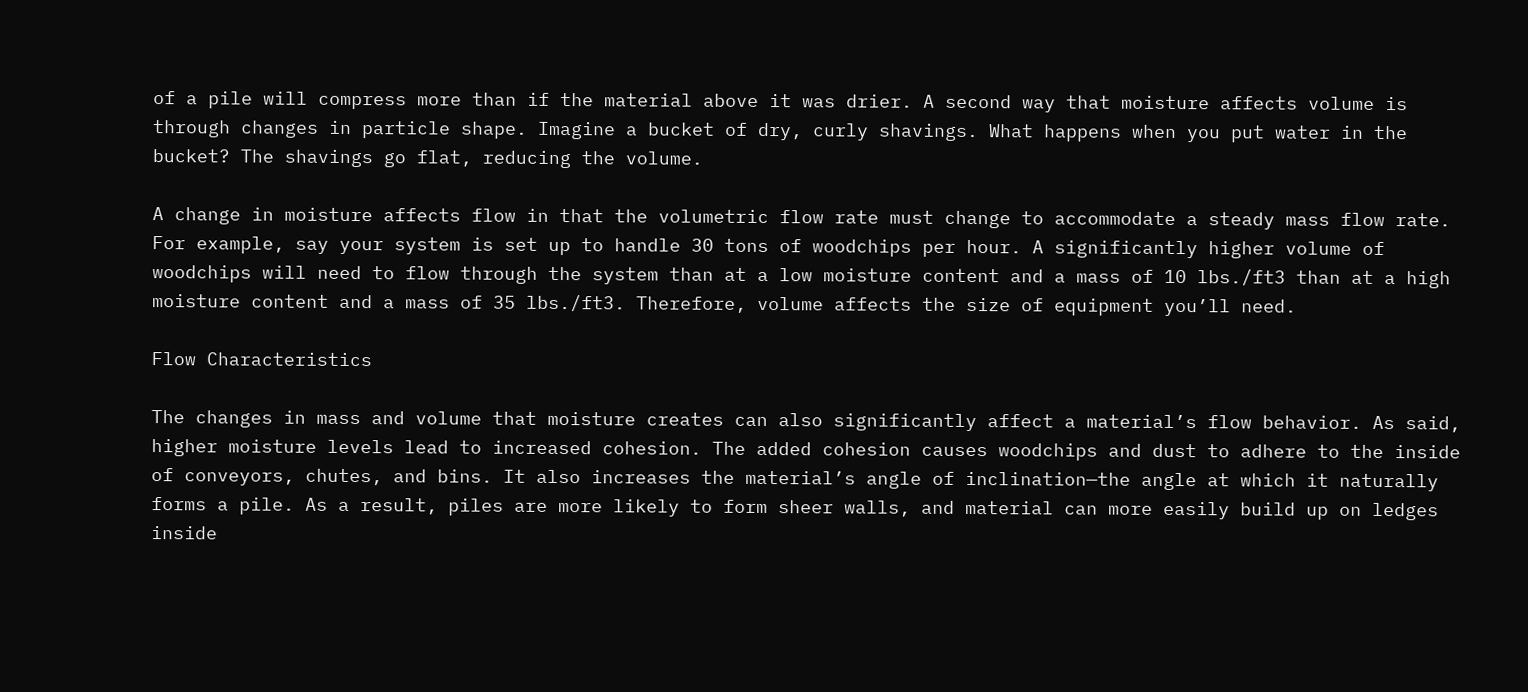of a pile will compress more than if the material above it was drier. A second way that moisture affects volume is through changes in particle shape. Imagine a bucket of dry, curly shavings. What happens when you put water in the bucket? The shavings go flat, reducing the volume.

A change in moisture affects flow in that the volumetric flow rate must change to accommodate a steady mass flow rate. For example, say your system is set up to handle 30 tons of woodchips per hour. A significantly higher volume of woodchips will need to flow through the system than at a low moisture content and a mass of 10 lbs./ft3 than at a high moisture content and a mass of 35 lbs./ft3. Therefore, volume affects the size of equipment you’ll need.

Flow Characteristics

The changes in mass and volume that moisture creates can also significantly affect a material’s flow behavior. As said, higher moisture levels lead to increased cohesion. The added cohesion causes woodchips and dust to adhere to the inside of conveyors, chutes, and bins. It also increases the material’s angle of inclination—the angle at which it naturally forms a pile. As a result, piles are more likely to form sheer walls, and material can more easily build up on ledges inside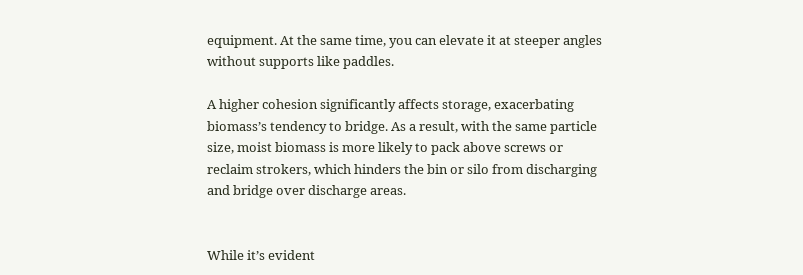equipment. At the same time, you can elevate it at steeper angles without supports like paddles.

A higher cohesion significantly affects storage, exacerbating biomass’s tendency to bridge. As a result, with the same particle size, moist biomass is more likely to pack above screws or reclaim strokers, which hinders the bin or silo from discharging and bridge over discharge areas.


While it’s evident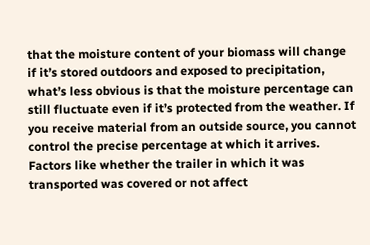that the moisture content of your biomass will change if it’s stored outdoors and exposed to precipitation, what’s less obvious is that the moisture percentage can still fluctuate even if it’s protected from the weather. If you receive material from an outside source, you cannot control the precise percentage at which it arrives. Factors like whether the trailer in which it was transported was covered or not affect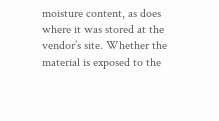moisture content, as does where it was stored at the vendor’s site. Whether the material is exposed to the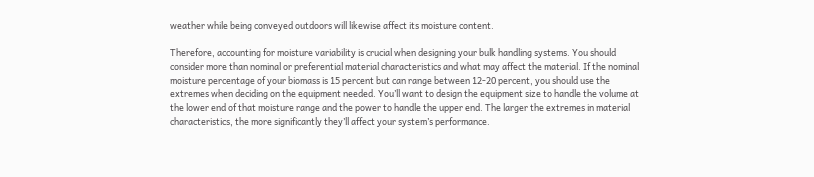weather while being conveyed outdoors will likewise affect its moisture content.

Therefore, accounting for moisture variability is crucial when designing your bulk handling systems. You should consider more than nominal or preferential material characteristics and what may affect the material. If the nominal moisture percentage of your biomass is 15 percent but can range between 12-20 percent, you should use the extremes when deciding on the equipment needed. You’ll want to design the equipment size to handle the volume at the lower end of that moisture range and the power to handle the upper end. The larger the extremes in material characteristics, the more significantly they’ll affect your system’s performance.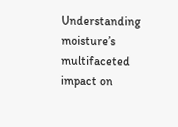Understanding moisture’s multifaceted impact on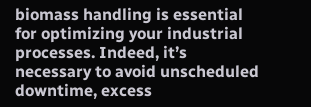biomass handling is essential for optimizing your industrial processes. Indeed, it’s necessary to avoid unscheduled downtime, excess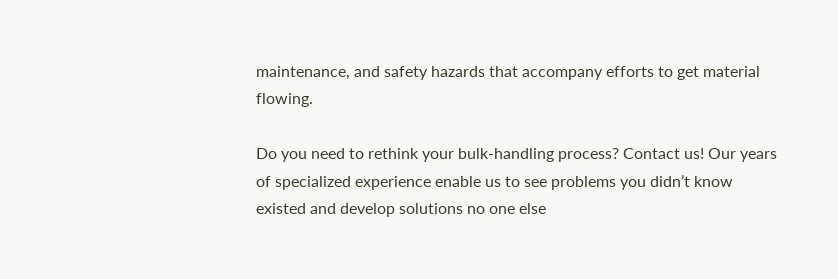maintenance, and safety hazards that accompany efforts to get material flowing.

Do you need to rethink your bulk-handling process? Contact us! Our years of specialized experience enable us to see problems you didn’t know existed and develop solutions no one else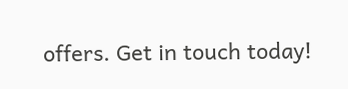offers. Get in touch today!